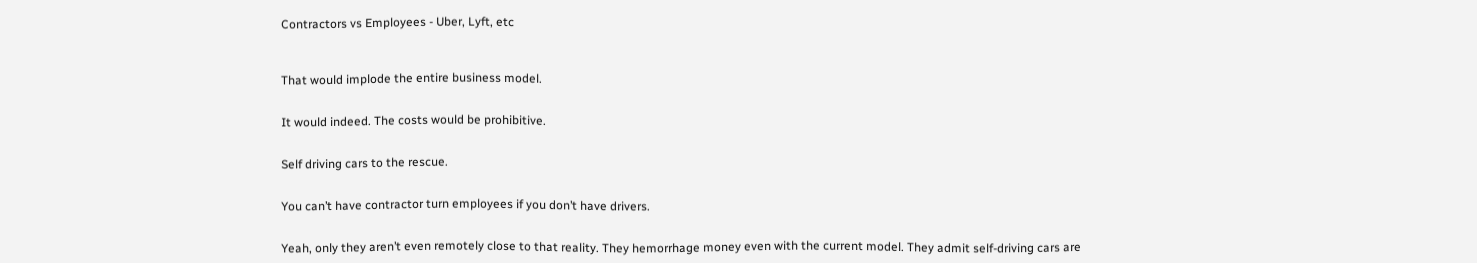Contractors vs Employees - Uber, Lyft, etc



That would implode the entire business model.


It would indeed. The costs would be prohibitive.


Self driving cars to the rescue.


You can’t have contractor turn employees if you don’t have drivers.


Yeah, only they aren’t even remotely close to that reality. They hemorrhage money even with the current model. They admit self-driving cars are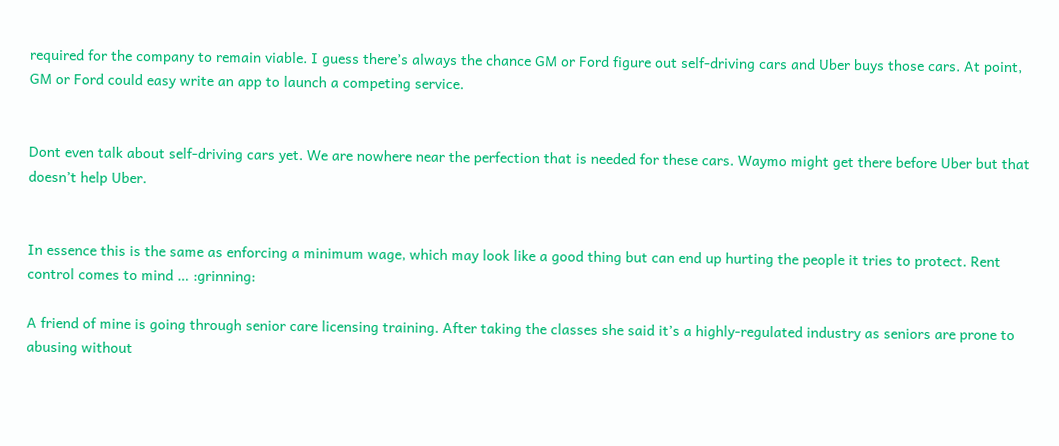required for the company to remain viable. I guess there’s always the chance GM or Ford figure out self-driving cars and Uber buys those cars. At point, GM or Ford could easy write an app to launch a competing service.


Dont even talk about self-driving cars yet. We are nowhere near the perfection that is needed for these cars. Waymo might get there before Uber but that doesn’t help Uber.


In essence this is the same as enforcing a minimum wage, which may look like a good thing but can end up hurting the people it tries to protect. Rent control comes to mind … :grinning:

A friend of mine is going through senior care licensing training. After taking the classes she said it’s a highly-regulated industry as seniors are prone to abusing without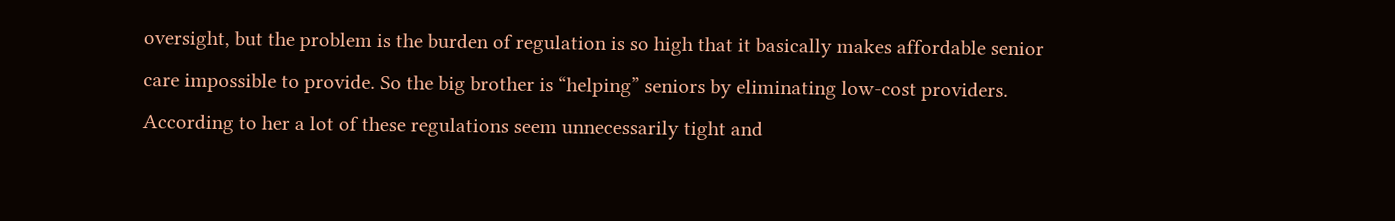oversight, but the problem is the burden of regulation is so high that it basically makes affordable senior care impossible to provide. So the big brother is “helping” seniors by eliminating low-cost providers. According to her a lot of these regulations seem unnecessarily tight and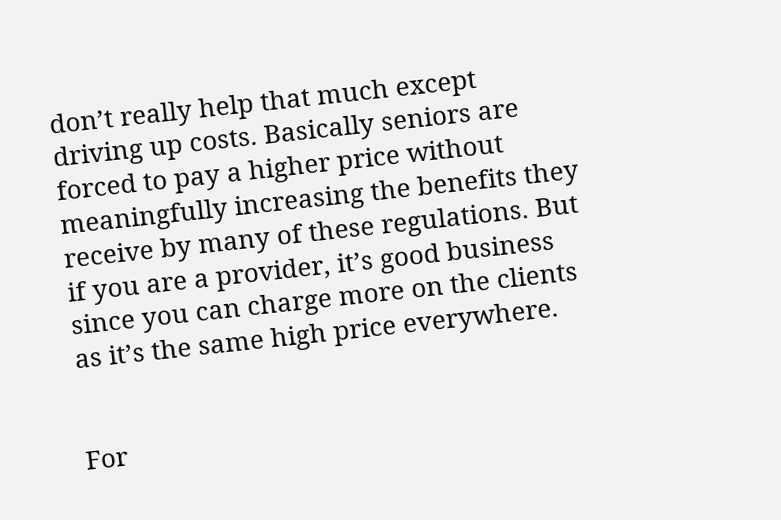don’t really help that much except driving up costs. Basically seniors are forced to pay a higher price without meaningfully increasing the benefits they receive by many of these regulations. But if you are a provider, it’s good business since you can charge more on the clients as it’s the same high price everywhere.


For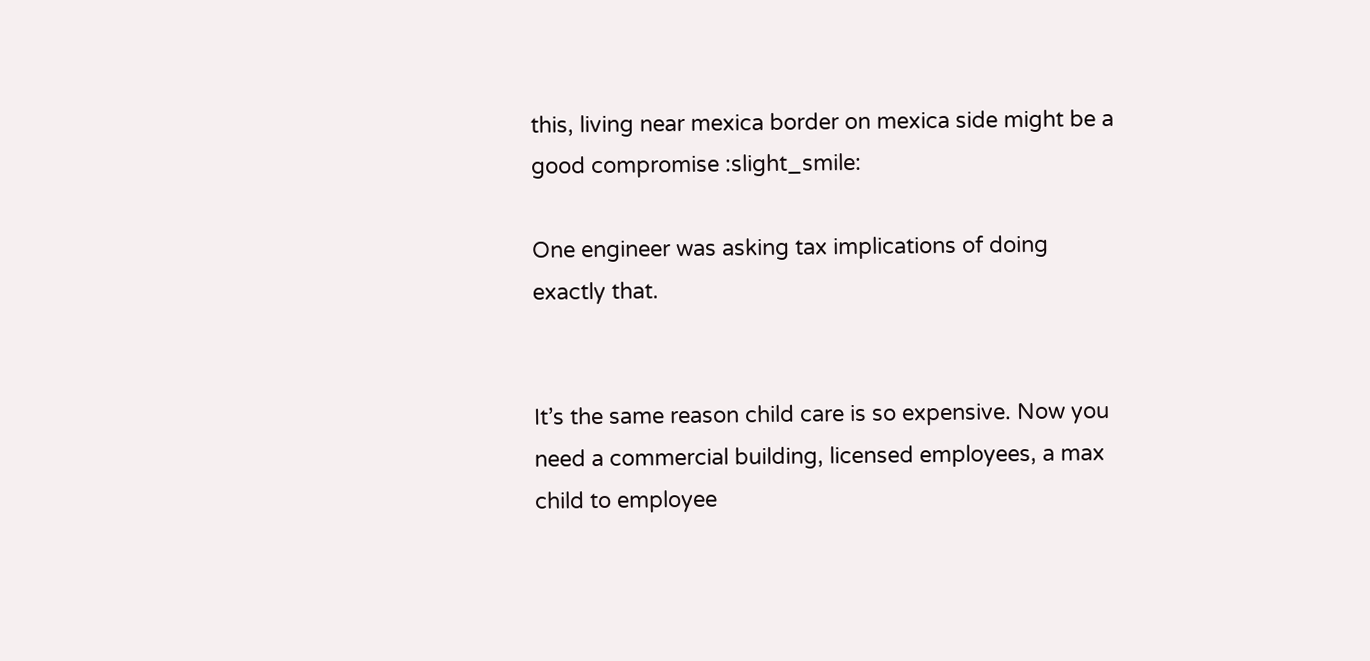this, living near mexica border on mexica side might be a good compromise :slight_smile:

One engineer was asking tax implications of doing exactly that.


It’s the same reason child care is so expensive. Now you need a commercial building, licensed employees, a max child to employee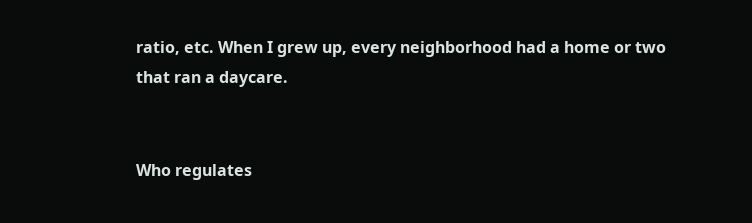ratio, etc. When I grew up, every neighborhood had a home or two that ran a daycare.


Who regulates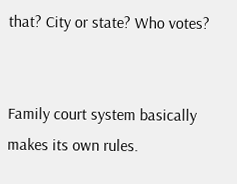that? City or state? Who votes?


Family court system basically makes its own rules.